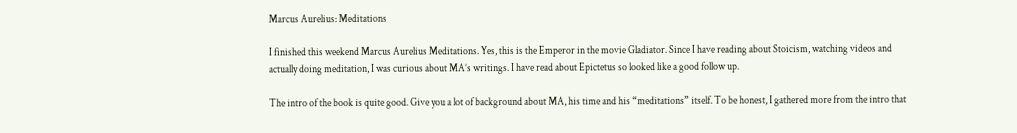Marcus Aurelius: Meditations

I finished this weekend Marcus Aurelius Meditations. Yes, this is the Emperor in the movie Gladiator. Since I have reading about Stoicism, watching videos and actually doing meditation, I was curious about MA’s writings. I have read about Epictetus so looked like a good follow up.

The intro of the book is quite good. Give you a lot of background about MA, his time and his “meditations” itself. To be honest, I gathered more from the intro that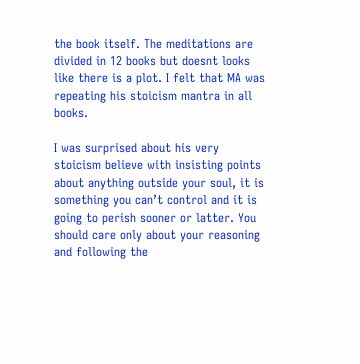the book itself. The meditations are divided in 12 books but doesnt looks like there is a plot. I felt that MA was repeating his stoicism mantra in all books.

I was surprised about his very stoicism believe with insisting points about anything outside your soul, it is something you can’t control and it is going to perish sooner or latter. You should care only about your reasoning and following the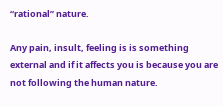“rational” nature.

Any pain, insult, feeling is is something external and if it affects you is because you are not following the human nature.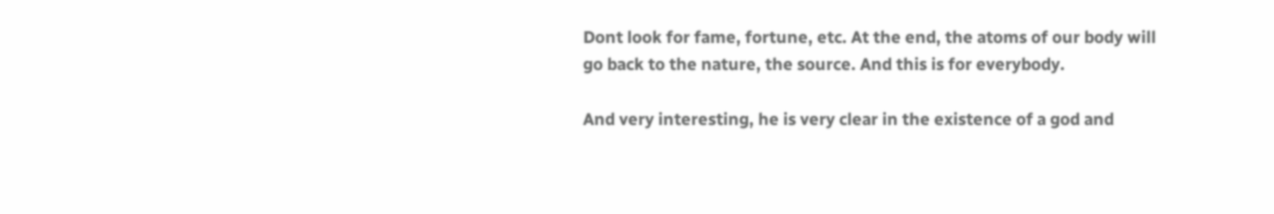Dont look for fame, fortune, etc. At the end, the atoms of our body will go back to the nature, the source. And this is for everybody.

And very interesting, he is very clear in the existence of a god and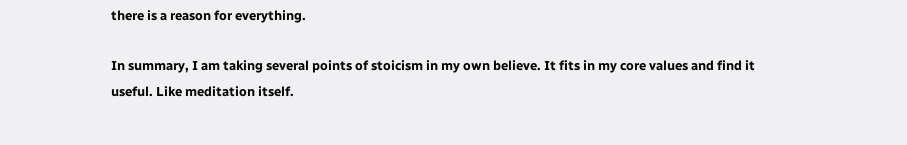there is a reason for everything.

In summary, I am taking several points of stoicism in my own believe. It fits in my core values and find it useful. Like meditation itself.